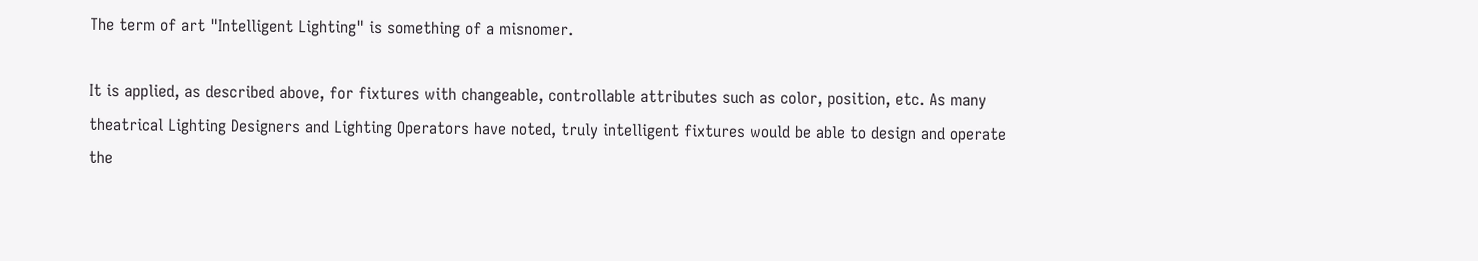The term of art "Intelligent Lighting" is something of a misnomer.

It is applied, as described above, for fixtures with changeable, controllable attributes such as color, position, etc. As many theatrical Lighting Designers and Lighting Operators have noted, truly intelligent fixtures would be able to design and operate the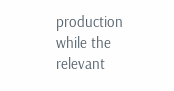production while the relevant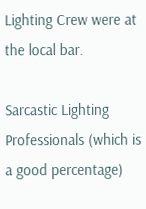Lighting Crew were at the local bar.

Sarcastic Lighting Professionals (which is a good percentage)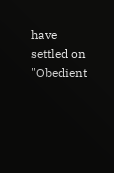have settled on "Obedient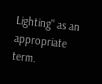Lighting" as an appropriate term.